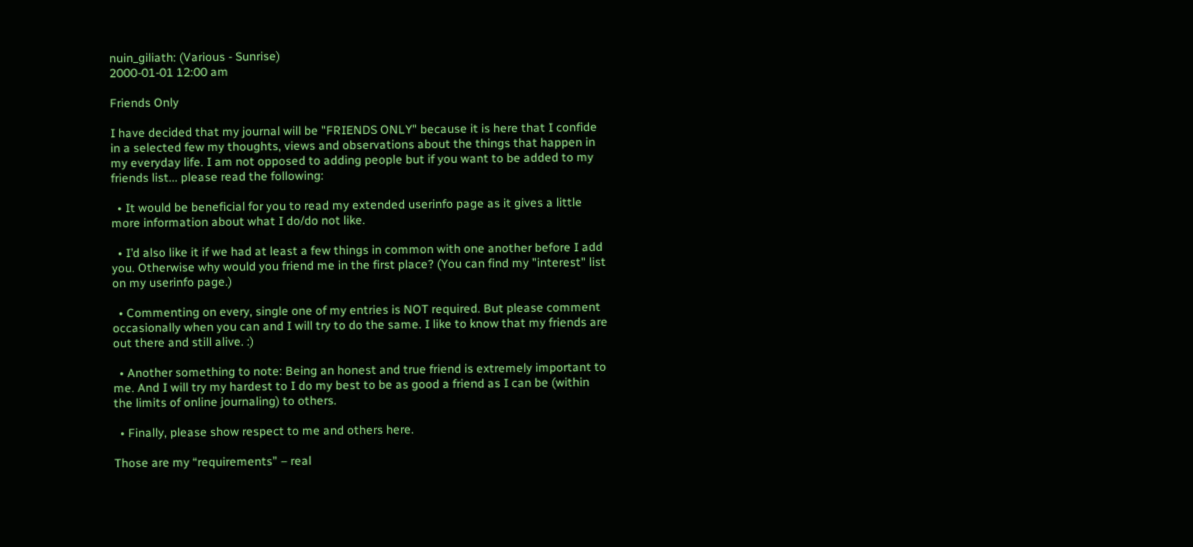nuin_giliath: (Various - Sunrise)
2000-01-01 12:00 am

Friends Only

I have decided that my journal will be "FRIENDS ONLY" because it is here that I confide in a selected few my thoughts, views and observations about the things that happen in my everyday life. I am not opposed to adding people but if you want to be added to my friends list... please read the following:

  • It would be beneficial for you to read my extended userinfo page as it gives a little more information about what I do/do not like.

  • I’d also like it if we had at least a few things in common with one another before I add you. Otherwise why would you friend me in the first place? (You can find my "interest" list on my userinfo page.)

  • Commenting on every, single one of my entries is NOT required. But please comment occasionally when you can and I will try to do the same. I like to know that my friends are out there and still alive. :)

  • Another something to note: Being an honest and true friend is extremely important to me. And I will try my hardest to I do my best to be as good a friend as I can be (within the limits of online journaling) to others.

  • Finally, please show respect to me and others here.

Those are my “requirements” – real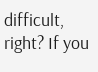difficult, right? If you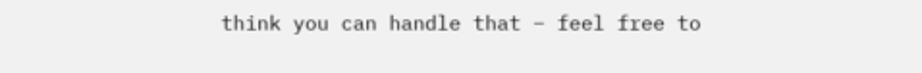think you can handle that – feel free to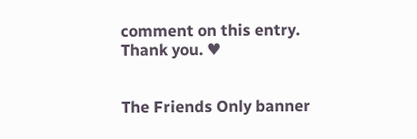comment on this entry. Thank you. ♥


The Friends Only banner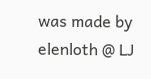was made by elenloth @ LJ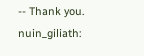-- Thank you.
nuin_giliath: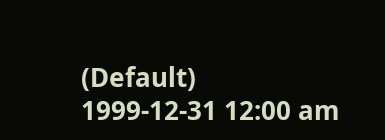(Default)
1999-12-31 12:00 am